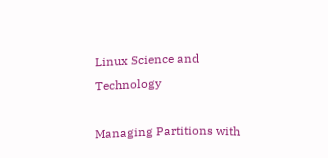Linux Science and Technology

Managing Partitions with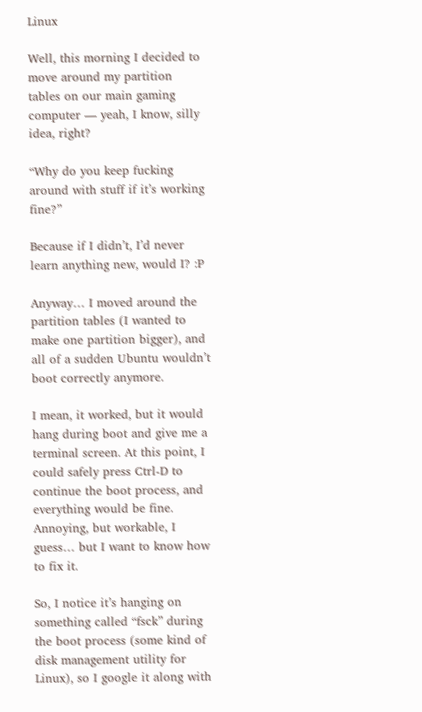Linux

Well, this morning I decided to move around my partition tables on our main gaming computer — yeah, I know, silly idea, right?

“Why do you keep fucking around with stuff if it’s working fine?”

Because if I didn’t, I’d never learn anything new, would I? :P

Anyway… I moved around the partition tables (I wanted to make one partition bigger), and all of a sudden Ubuntu wouldn’t boot correctly anymore.

I mean, it worked, but it would hang during boot and give me a terminal screen. At this point, I could safely press Ctrl-D to continue the boot process, and everything would be fine. Annoying, but workable, I guess… but I want to know how to fix it.

So, I notice it’s hanging on something called “fsck” during the boot process (some kind of disk management utility for Linux), so I google it along with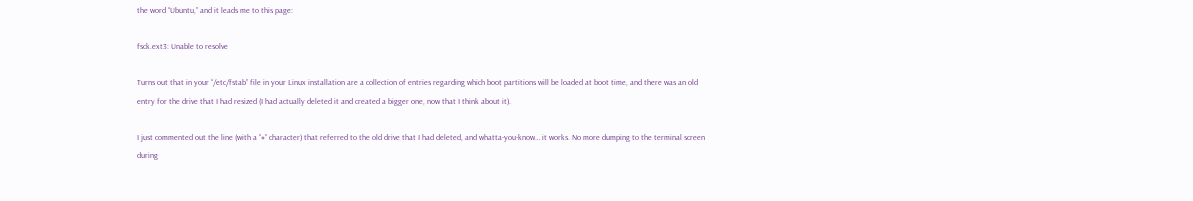the word “Ubuntu,” and it leads me to this page:

fsck.ext3: Unable to resolve

Turns out that in your “/etc/fstab” file in your Linux installation are a collection of entries regarding which boot partitions will be loaded at boot time, and there was an old entry for the drive that I had resized (I had actually deleted it and created a bigger one, now that I think about it).

I just commented out the line (with a “#” character) that referred to the old drive that I had deleted, and whatta-you-know… it works. No more dumping to the terminal screen during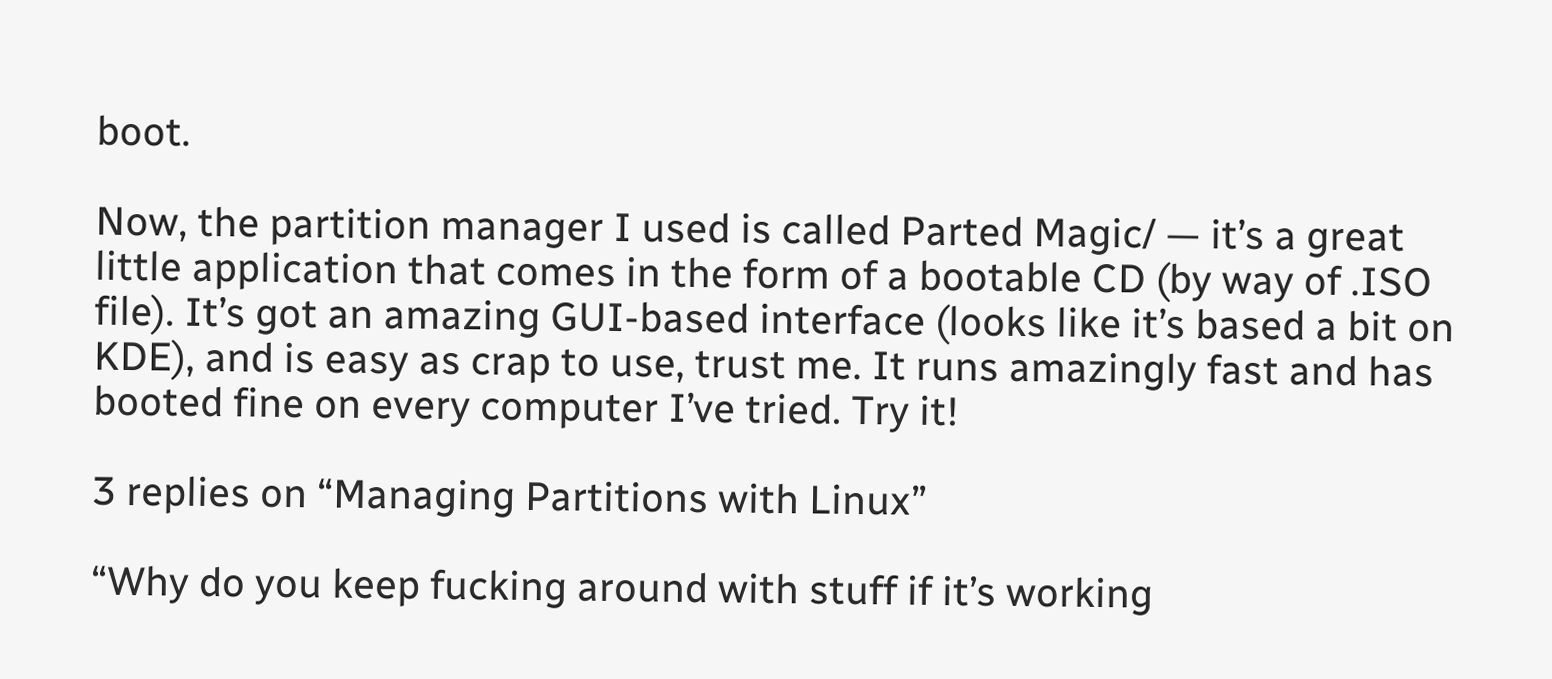boot.

Now, the partition manager I used is called Parted Magic/ — it’s a great little application that comes in the form of a bootable CD (by way of .ISO file). It’s got an amazing GUI-based interface (looks like it’s based a bit on KDE), and is easy as crap to use, trust me. It runs amazingly fast and has booted fine on every computer I’ve tried. Try it!

3 replies on “Managing Partitions with Linux”

“Why do you keep fucking around with stuff if it’s working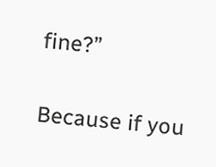fine?”

Because if you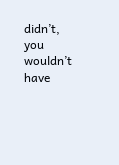didn’t, you wouldn’t have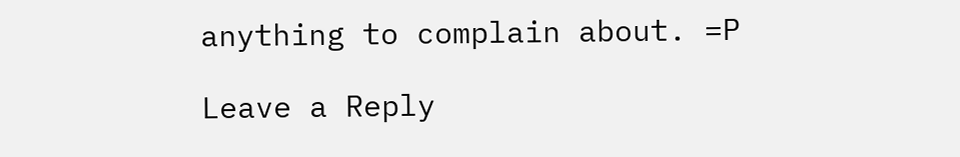anything to complain about. =P

Leave a Reply